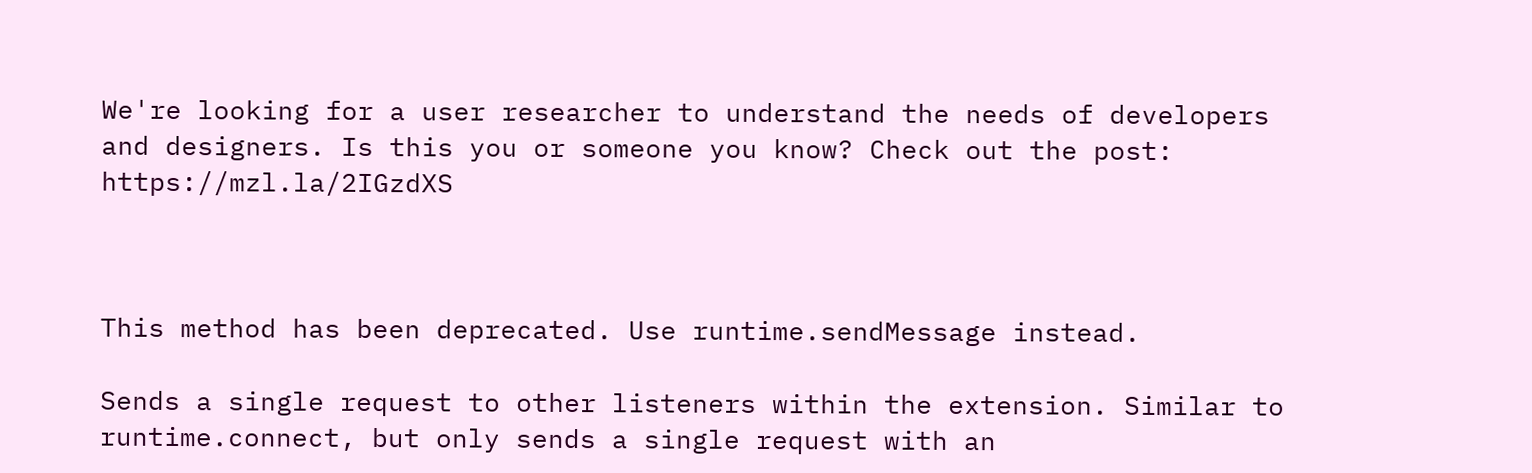We're looking for a user researcher to understand the needs of developers and designers. Is this you or someone you know? Check out the post: https://mzl.la/2IGzdXS



This method has been deprecated. Use runtime.sendMessage instead.

Sends a single request to other listeners within the extension. Similar to runtime.connect, but only sends a single request with an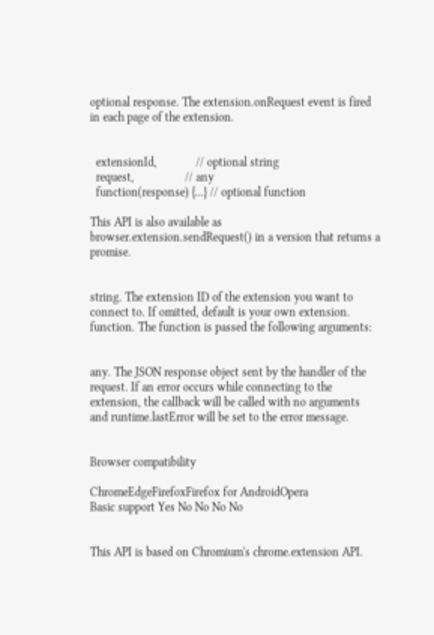optional response. The extension.onRequest event is fired in each page of the extension.


  extensionId,             // optional string
  request,                 // any
  function(response) {...} // optional function

This API is also available as browser.extension.sendRequest() in a version that returns a promise.


string. The extension ID of the extension you want to connect to. If omitted, default is your own extension.
function. The function is passed the following arguments:


any. The JSON response object sent by the handler of the request. If an error occurs while connecting to the extension, the callback will be called with no arguments and runtime.lastError will be set to the error message.


Browser compatibility

ChromeEdgeFirefoxFirefox for AndroidOpera
Basic support Yes No No No No


This API is based on Chromium's chrome.extension API.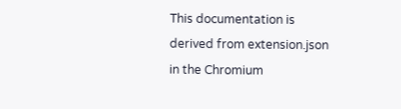This documentation is derived from extension.json in the Chromium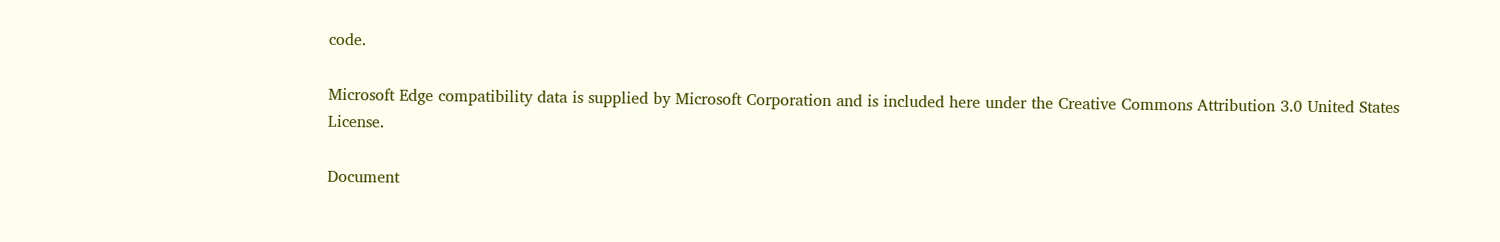code.

Microsoft Edge compatibility data is supplied by Microsoft Corporation and is included here under the Creative Commons Attribution 3.0 United States License.

Document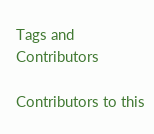Tags and Contributors

Contributors to this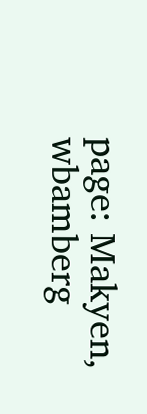page: Makyen, wbamberg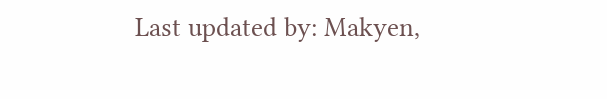Last updated by: Makyen,